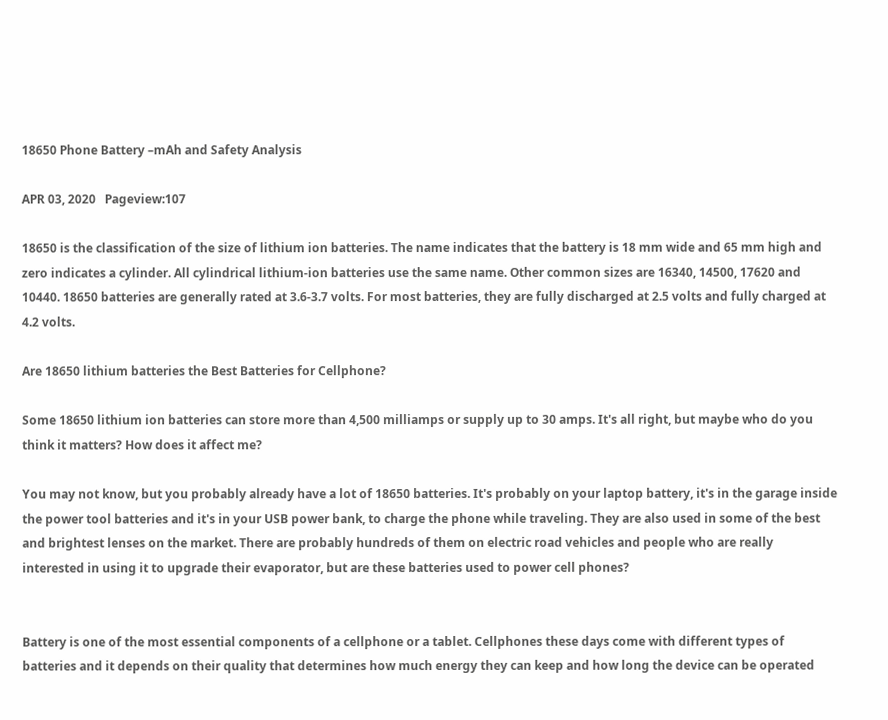18650 Phone Battery –mAh and Safety Analysis

APR 03, 2020   Pageview:107

18650 is the classification of the size of lithium ion batteries. The name indicates that the battery is 18 mm wide and 65 mm high and zero indicates a cylinder. All cylindrical lithium-ion batteries use the same name. Other common sizes are 16340, 14500, 17620 and 10440. 18650 batteries are generally rated at 3.6-3.7 volts. For most batteries, they are fully discharged at 2.5 volts and fully charged at 4.2 volts.

Are 18650 lithium batteries the Best Batteries for Cellphone?

Some 18650 lithium ion batteries can store more than 4,500 milliamps or supply up to 30 amps. It's all right, but maybe who do you think it matters? How does it affect me?

You may not know, but you probably already have a lot of 18650 batteries. It's probably on your laptop battery, it's in the garage inside the power tool batteries and it's in your USB power bank, to charge the phone while traveling. They are also used in some of the best and brightest lenses on the market. There are probably hundreds of them on electric road vehicles and people who are really interested in using it to upgrade their evaporator, but are these batteries used to power cell phones?


Battery is one of the most essential components of a cellphone or a tablet. Cellphones these days come with different types of batteries and it depends on their quality that determines how much energy they can keep and how long the device can be operated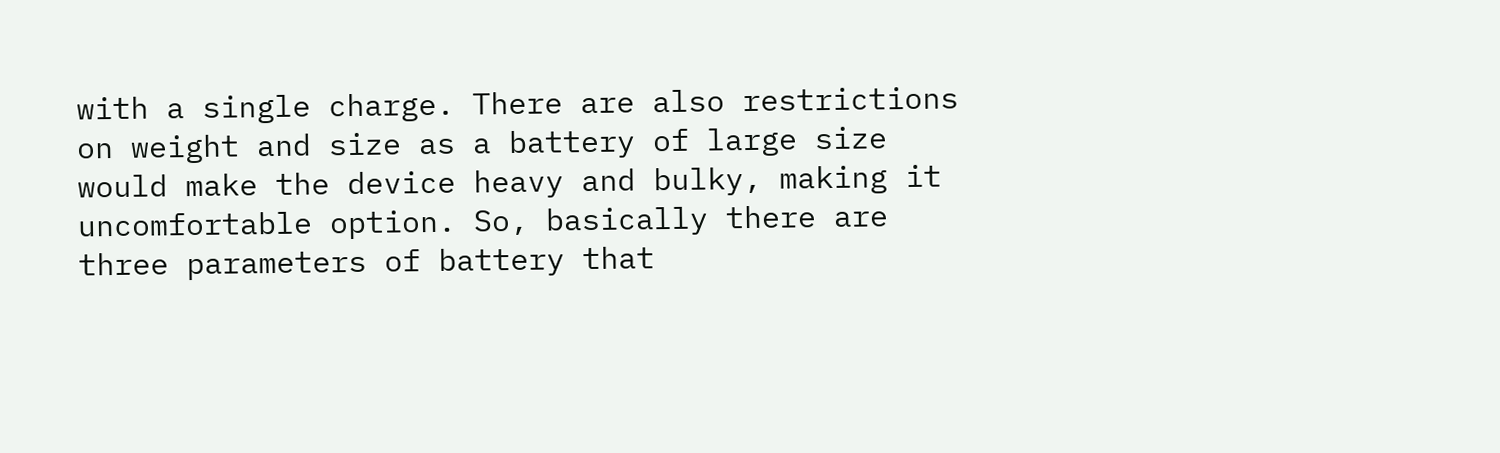with a single charge. There are also restrictions on weight and size as a battery of large size would make the device heavy and bulky, making it uncomfortable option. So, basically there are three parameters of battery that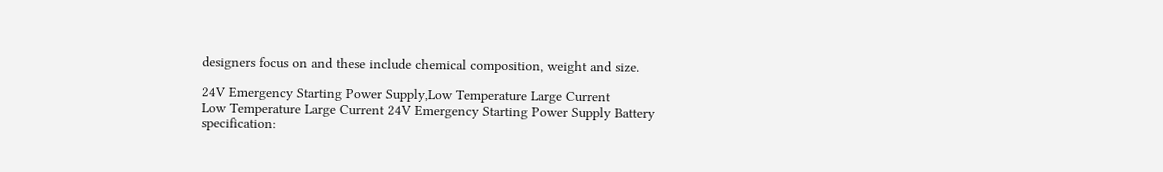designers focus on and these include chemical composition, weight and size.

24V Emergency Starting Power Supply,Low Temperature Large Current
Low Temperature Large Current 24V Emergency Starting Power Supply Battery specification: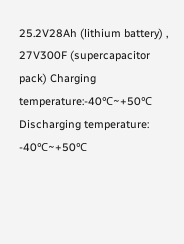25.2V28Ah (lithium battery) , 27V300F (supercapacitor pack) Charging temperature:-40℃~+50℃ Discharging temperature: -40℃~+50℃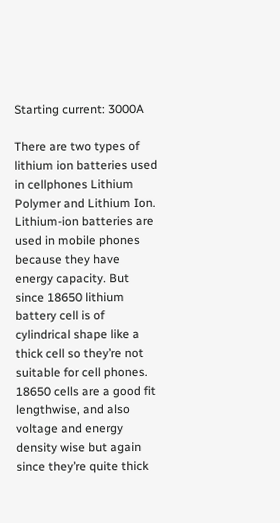Starting current: 3000A

There are two types of lithium ion batteries used in cellphones Lithium Polymer and Lithium Ion. Lithium-ion batteries are used in mobile phones because they have energy capacity. But since 18650 lithium battery cell is of cylindrical shape like a thick cell so they’re not suitable for cell phones. 18650 cells are a good fit lengthwise, and also voltage and energy density wise but again since they’re quite thick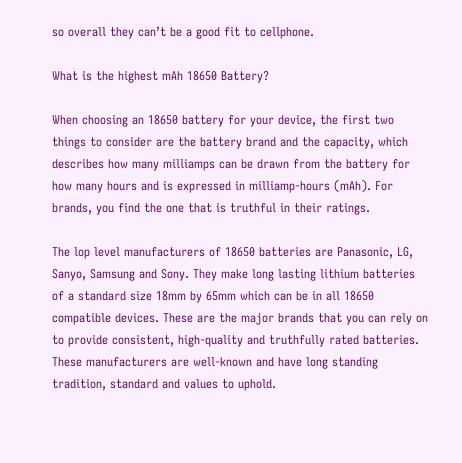so overall they can’t be a good fit to cellphone.

What is the highest mAh 18650 Battery?

When choosing an 18650 battery for your device, the first two things to consider are the battery brand and the capacity, which describes how many milliamps can be drawn from the battery for how many hours and is expressed in milliamp-hours (mAh). For brands, you find the one that is truthful in their ratings.

The lop level manufacturers of 18650 batteries are Panasonic, LG, Sanyo, Samsung and Sony. They make long lasting lithium batteries of a standard size 18mm by 65mm which can be in all 18650 compatible devices. These are the major brands that you can rely on to provide consistent, high-quality and truthfully rated batteries. These manufacturers are well-known and have long standing tradition, standard and values to uphold.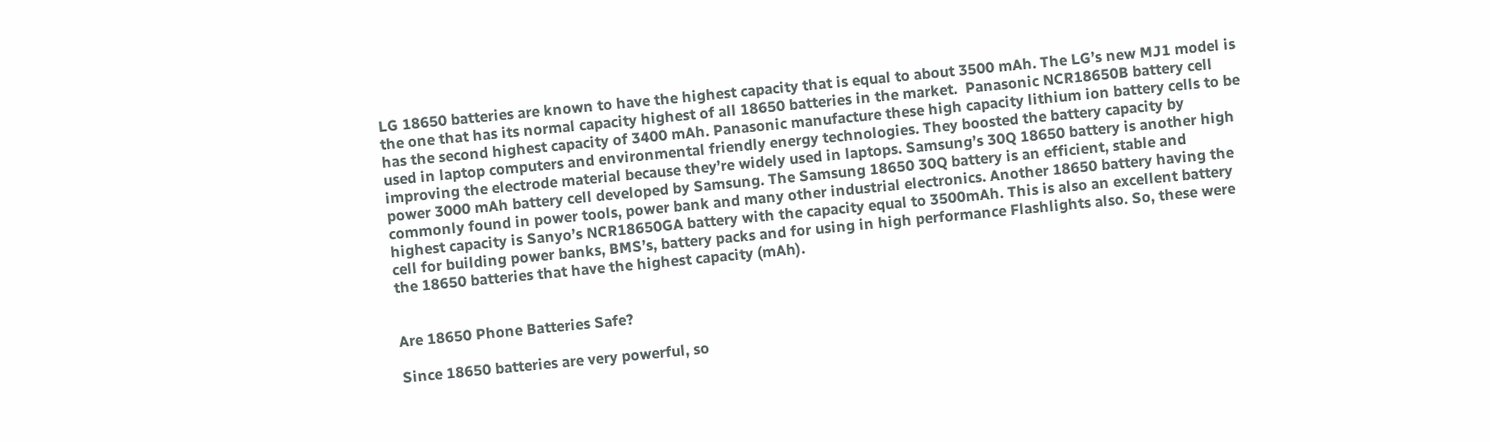LG 18650 batteries are known to have the highest capacity that is equal to about 3500 mAh. The LG’s new MJ1 model is the one that has its normal capacity highest of all 18650 batteries in the market.  Panasonic NCR18650B battery cell has the second highest capacity of 3400 mAh. Panasonic manufacture these high capacity lithium ion battery cells to be used in laptop computers and environmental friendly energy technologies. They boosted the battery capacity by improving the electrode material because they’re widely used in laptops. Samsung’s 30Q 18650 battery is another high power 3000 mAh battery cell developed by Samsung. The Samsung 18650 30Q battery is an efficient, stable and commonly found in power tools, power bank and many other industrial electronics. Another 18650 battery having the highest capacity is Sanyo’s NCR18650GA battery with the capacity equal to 3500mAh. This is also an excellent battery cell for building power banks, BMS’s, battery packs and for using in high performance Flashlights also. So, these were the 18650 batteries that have the highest capacity (mAh).


Are 18650 Phone Batteries Safe?

Since 18650 batteries are very powerful, so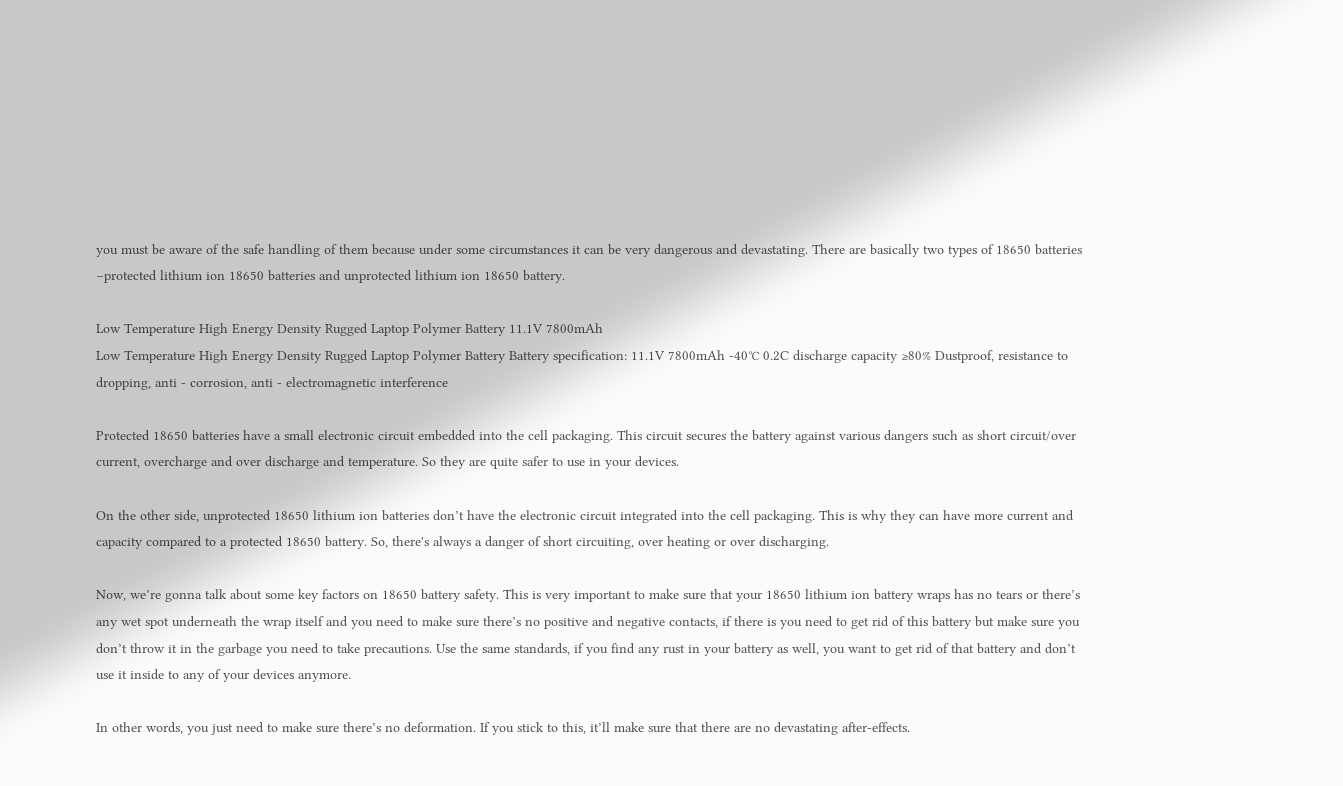you must be aware of the safe handling of them because under some circumstances it can be very dangerous and devastating. There are basically two types of 18650 batteries –protected lithium ion 18650 batteries and unprotected lithium ion 18650 battery.

Low Temperature High Energy Density Rugged Laptop Polymer Battery 11.1V 7800mAh
Low Temperature High Energy Density Rugged Laptop Polymer Battery Battery specification: 11.1V 7800mAh -40℃ 0.2C discharge capacity ≥80% Dustproof, resistance to dropping, anti - corrosion, anti - electromagnetic interference

Protected 18650 batteries have a small electronic circuit embedded into the cell packaging. This circuit secures the battery against various dangers such as short circuit/over current, overcharge and over discharge and temperature. So they are quite safer to use in your devices.

On the other side, unprotected 18650 lithium ion batteries don’t have the electronic circuit integrated into the cell packaging. This is why they can have more current and capacity compared to a protected 18650 battery. So, there's always a danger of short circuiting, over heating or over discharging.

Now, we’re gonna talk about some key factors on 18650 battery safety. This is very important to make sure that your 18650 lithium ion battery wraps has no tears or there’s any wet spot underneath the wrap itself and you need to make sure there’s no positive and negative contacts, if there is you need to get rid of this battery but make sure you don’t throw it in the garbage you need to take precautions. Use the same standards, if you find any rust in your battery as well, you want to get rid of that battery and don’t use it inside to any of your devices anymore.

In other words, you just need to make sure there’s no deformation. If you stick to this, it’ll make sure that there are no devastating after-effects.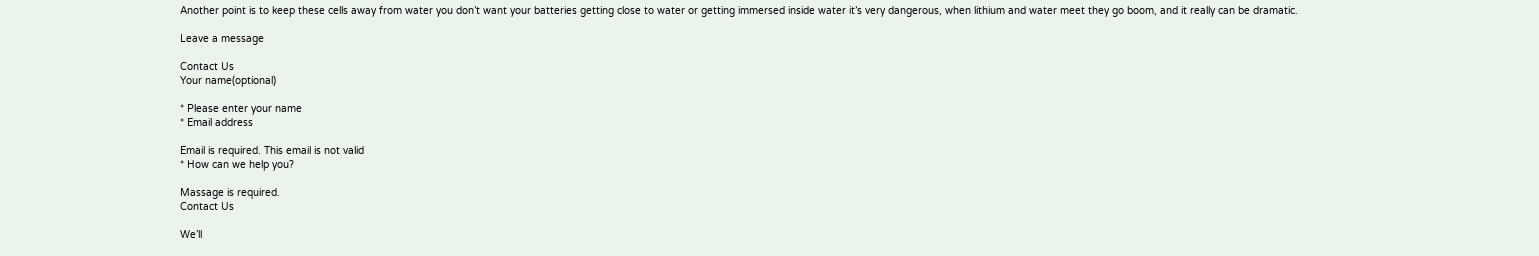Another point is to keep these cells away from water you don’t want your batteries getting close to water or getting immersed inside water it’s very dangerous, when lithium and water meet they go boom, and it really can be dramatic.

Leave a message

Contact Us
Your name(optional)

* Please enter your name
* Email address

Email is required. This email is not valid
* How can we help you?

Massage is required.
Contact Us

We’ll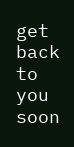get back to you soon